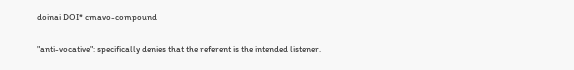doinai DOI* cmavo-compound

"anti-vocative": specifically denies that the referent is the intended listener.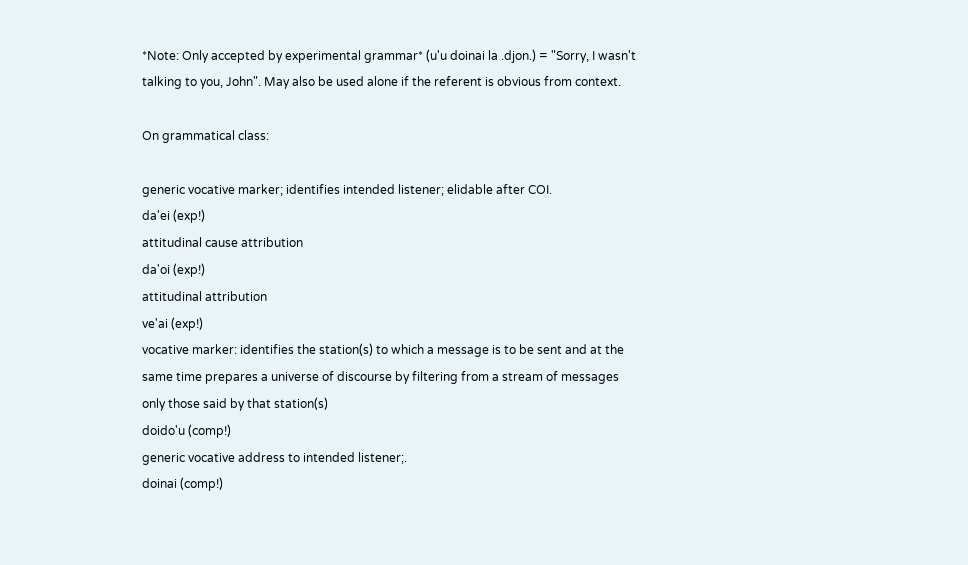*Note: Only accepted by experimental grammar* (u'u doinai la .djon.) = "Sorry, I wasn't talking to you, John". May also be used alone if the referent is obvious from context.

On grammatical class:

generic vocative marker; identifies intended listener; elidable after COI.
da'ei (exp!)
attitudinal cause attribution
da'oi (exp!)
attitudinal attribution
ve'ai (exp!)
vocative marker: identifies the station(s) to which a message is to be sent and at the same time prepares a universe of discourse by filtering from a stream of messages only those said by that station(s)
doido'u (comp!)
generic vocative address to intended listener;.
doinai (comp!)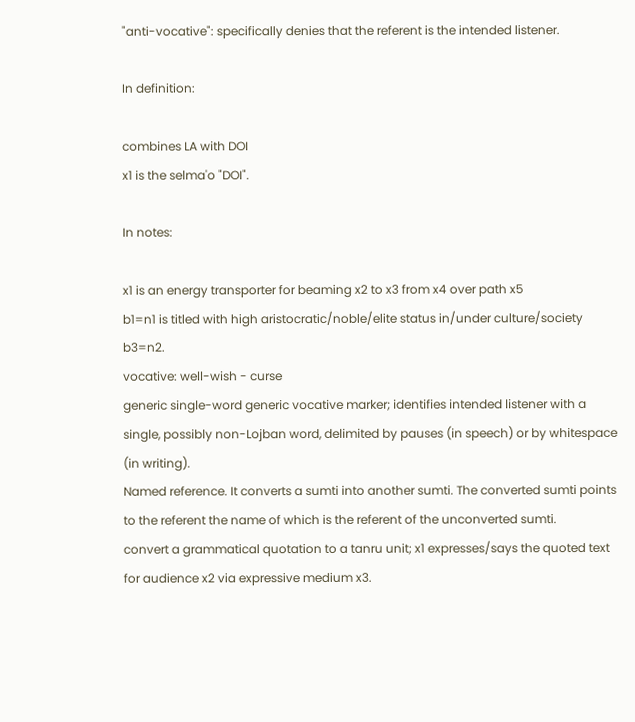"anti-vocative": specifically denies that the referent is the intended listener.

In definition:

combines LA with DOI
x1 is the selma'o "DOI".

In notes:

x1 is an energy transporter for beaming x2 to x3 from x4 over path x5
b1=n1 is titled with high aristocratic/noble/elite status in/under culture/society b3=n2.
vocative: well-wish - curse
generic single-word generic vocative marker; identifies intended listener with a single, possibly non-Lojban word, delimited by pauses (in speech) or by whitespace (in writing).
Named reference. It converts a sumti into another sumti. The converted sumti points to the referent the name of which is the referent of the unconverted sumti.
convert a grammatical quotation to a tanru unit; x1 expresses/says the quoted text for audience x2 via expressive medium x3.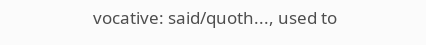vocative: said/quoth..., used to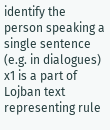identify the person speaking a single sentence (e.g. in dialogues)
x1 is a part of Lojban text representing rule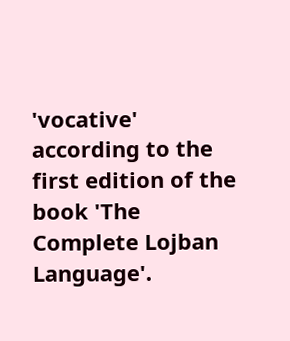'vocative' according to the first edition of the book 'The Complete Lojban Language'.